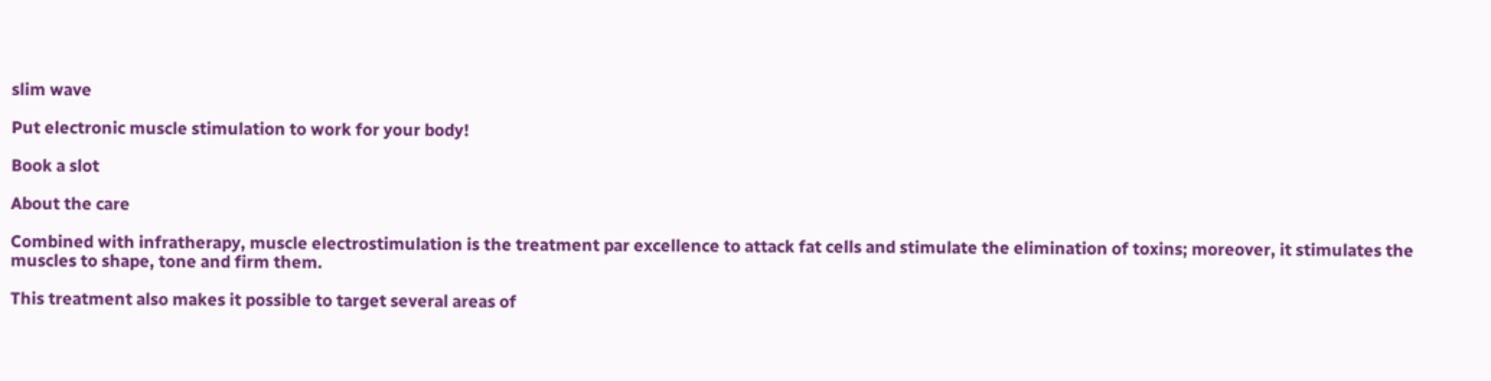slim wave

Put electronic muscle stimulation to work for your body!

Book a slot

About the care

Combined with infratherapy, muscle electrostimulation is the treatment par excellence to attack fat cells and stimulate the elimination of toxins; moreover, it stimulates the muscles to shape, tone and firm them.

This treatment also makes it possible to target several areas of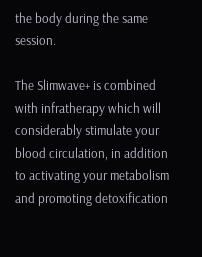the body during the same session.

The Slimwave+ is combined with infratherapy which will considerably stimulate your blood circulation, in addition to activating your metabolism and promoting detoxification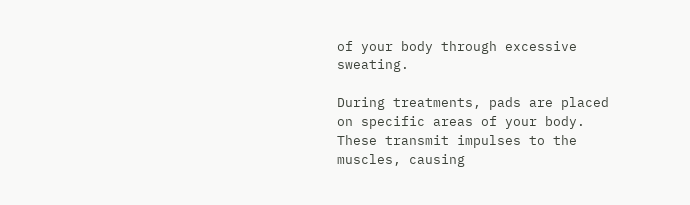of your body through excessive sweating.

During treatments, pads are placed on specific areas of your body. These transmit impulses to the muscles, causing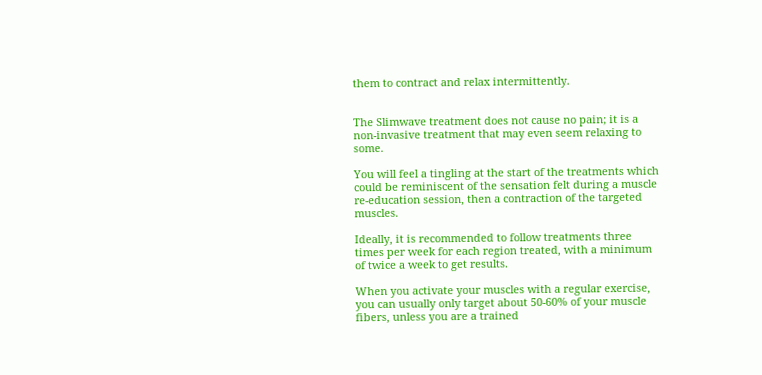them to contract and relax intermittently.


The Slimwave treatment does not cause no pain; it is a non-invasive treatment that may even seem relaxing to some.

You will feel a tingling at the start of the treatments which could be reminiscent of the sensation felt during a muscle re-education session, then a contraction of the targeted muscles.

Ideally, it is recommended to follow treatments three times per week for each region treated, with a minimum of twice a week to get results.

When you activate your muscles with a regular exercise, you can usually only target about 50-60% of your muscle fibers, unless you are a trained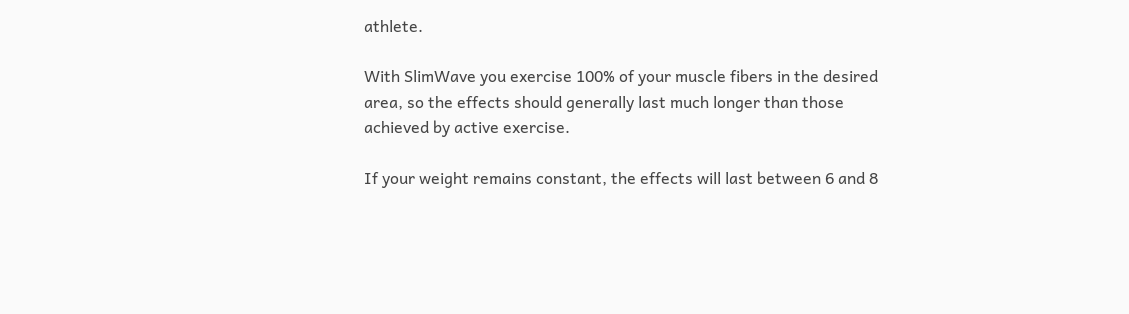athlete.

With SlimWave you exercise 100% of your muscle fibers in the desired area, so the effects should generally last much longer than those achieved by active exercise.

If your weight remains constant, the effects will last between 6 and 8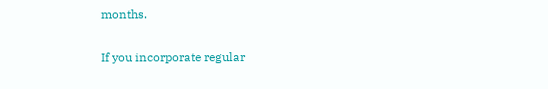months.

If you incorporate regular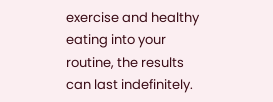exercise and healthy eating into your routine, the results can last indefinitely.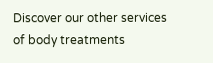Discover our other services
of body treatments